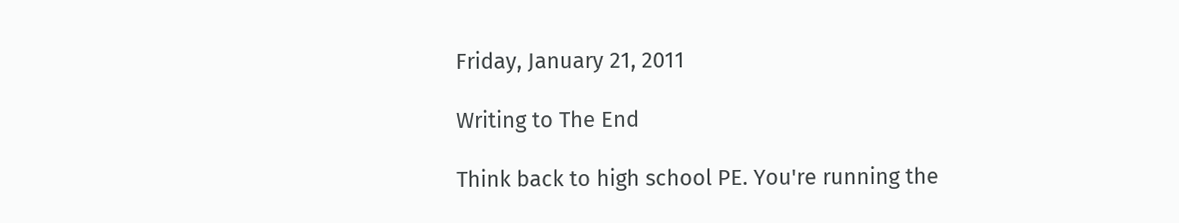Friday, January 21, 2011

Writing to The End

Think back to high school PE. You're running the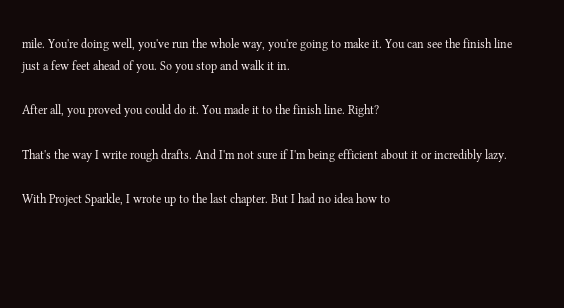mile. You're doing well, you've run the whole way, you're going to make it. You can see the finish line just a few feet ahead of you. So you stop and walk it in.

After all, you proved you could do it. You made it to the finish line. Right?

That's the way I write rough drafts. And I'm not sure if I'm being efficient about it or incredibly lazy.

With Project Sparkle, I wrote up to the last chapter. But I had no idea how to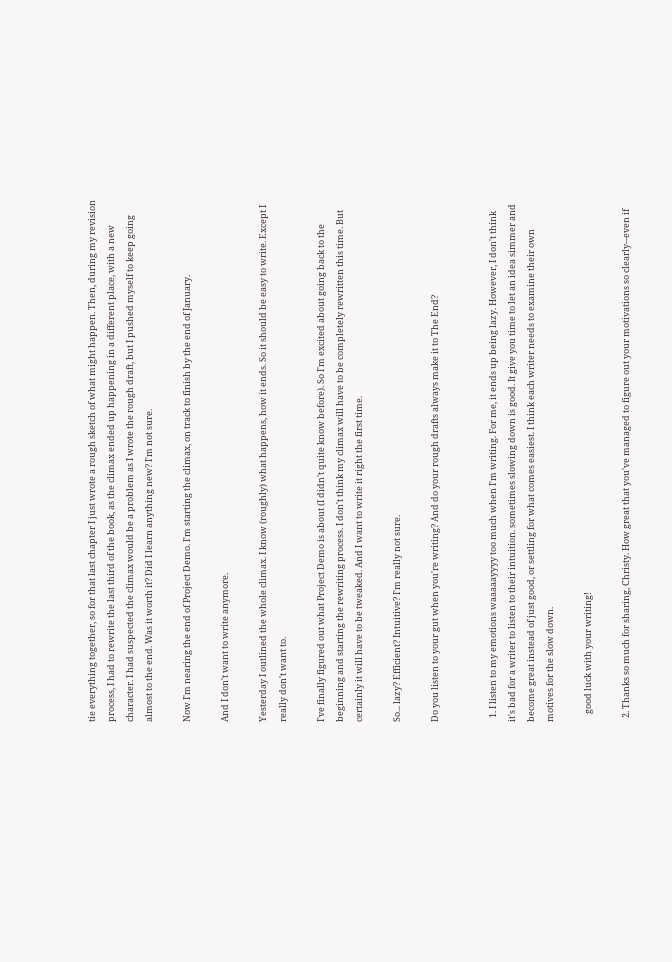tie everything together, so for that last chapter I just wrote a rough sketch of what might happen. Then, during my revision process, I had to rewrite the last third of the book, as the climax ended up happening in a different place, with a new character. I had suspected the climax would be a problem as I wrote the rough draft, but I pushed myself to keep going almost to the end. Was it worth it? Did I learn anything new? I'm not sure.

Now I'm nearing the end of Project Demo. I'm starting the climax, on track to finish by the end of January.

And I don't want to write anymore.

Yesterday I outlined the whole climax. I know (roughly) what happens, how it ends. So it should be easy to write. Except I really don't want to.

I've finally figured out what Project Demo is about (I didn't quite know before). So I'm excited about going back to the beginning and starting the rewriting process. I don't think my climax will have to be completely rewritten this time. But certainly it will have to be tweaked. And I want to write it right the first time.

So... lazy? Efficient? Intuitive? I'm really not sure.

Do you listen to your gut when you're writing? And do your rough drafts always make it to The End?


  1. I listen to my emotions waaaaayyyy too much when I'm writing. For me, it ends up being lazy. However, I don't think it's bad for a writer to listen to their intuition. sometimes slowing down is good. It give you time to let an idea simmer and become great instead of just good, or settling for what comes easiest. I think each writer needs to examine their own motives for the slow down.

    good luck with your writing!

  2. Thanks so much for sharing, Christy. How great that you've managed to figure out your motivations so clearly--even if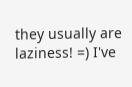they usually are laziness! =) I've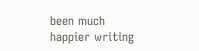been much happier writing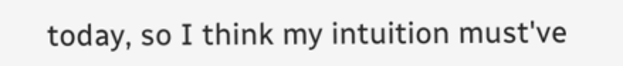today, so I think my intuition must've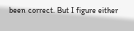been correct. But I figure either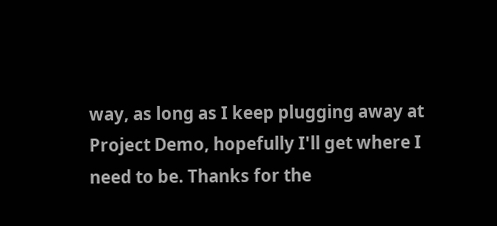way, as long as I keep plugging away at Project Demo, hopefully I'll get where I need to be. Thanks for the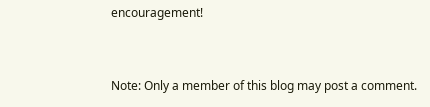encouragement!


Note: Only a member of this blog may post a comment.